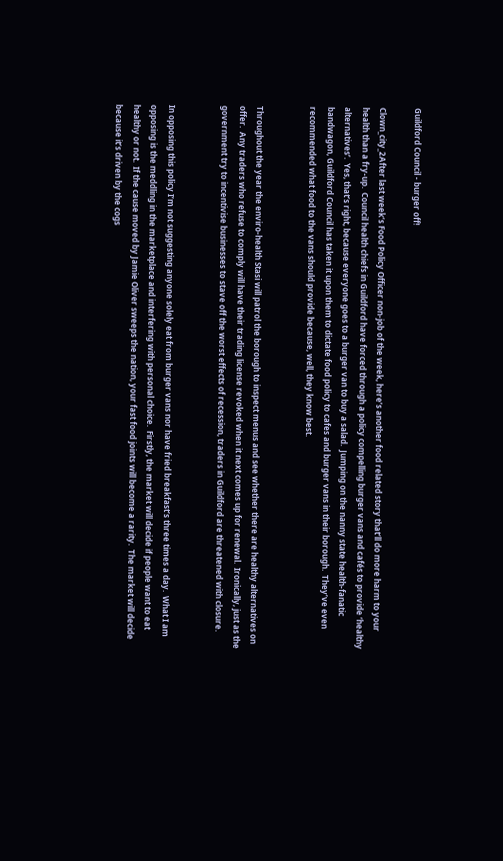Guildford Council - burger off!

Clown_city_2After last week’s Food Policy Officer non-job of the week, here’s another food related story that’ll do more harm to your health than a fry-up.  Council health chiefs in Guildford have forced through a policy compelling burger vans and cafés to provide ‘healthy alternatives’.  Yes, that’s right, because everyone goes to a burger van to buy a salad.  Jumping on the nanny state health-fanatic bandwagon, Guildford Council has taken it upon them to dictate food policy to cafes and burger vans in their borough.  They’ve even recommended what food to the vans should provide because, well, they know best.


Throughout the year the enviro-health Stasi will patrol the borough to inspect menus and see whether there are healthy alternatives on offer.  Any traders who refuse to comply will have their trading license revoked when it next comes up for renewal.  Ironically, just as the government try to incentivise businesses to stave off the worst effects of recession, traders in Guildford are threatened with closure.


In opposing this policy I’m not suggesting anyone solely eat from burger vans nor have fried breakfast’s three times a day.  What I am opposing is the meddling in the marketplace and interfering with personal choice.  Firstly, the market will decide if people want to eat healthy or not.  If the cause moved by Jamie Oliver sweeps the nation, your fast food joints will become a rarity.  The market will decide because it’s driven by the cogs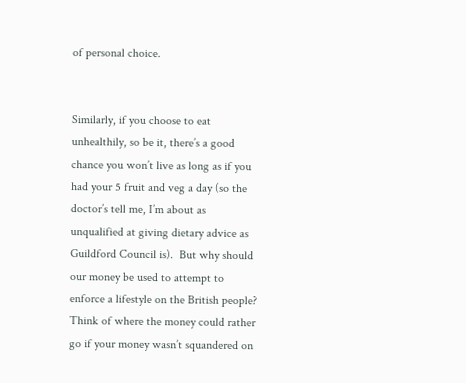of personal choice.


Similarly, if you choose to eat unhealthily, so be it, there’s a good chance you won’t live as long as if you had your 5 fruit and veg a day (so the doctor’s tell me, I’m about as unqualified at giving dietary advice as Guildford Council is).  But why should our money be used to attempt to enforce a lifestyle on the British people?  Think of where the money could rather go if your money wasn’t squandered on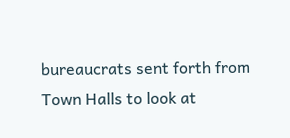bureaucrats sent forth from Town Halls to look at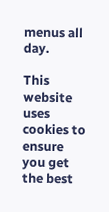menus all day.

This website uses cookies to ensure you get the best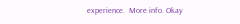experience.  More info. Okay